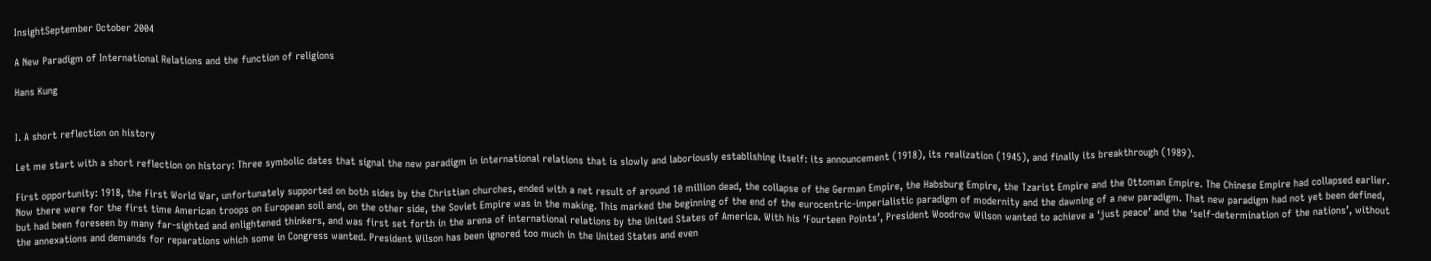InsightSeptember October 2004

A New Paradigm of International Relations and the function of religions

Hans Kung


I. A short reflection on history

Let me start with a short reflection on history: Three symbolic dates that signal the new paradigm in international relations that is slowly and laboriously establishing itself: its announcement (1918), its realization (1945), and finally its breakthrough (1989).

First opportunity: 1918, the First World War, unfortunately supported on both sides by the Christian churches, ended with a net result of around 10 million dead, the collapse of the German Empire, the Habsburg Empire, the Tzarist Empire and the Ottoman Empire. The Chinese Empire had collapsed earlier. Now there were for the first time American troops on European soil and, on the other side, the Soviet Empire was in the making. This marked the beginning of the end of the eurocentric-imperialistic paradigm of modernity and the dawning of a new paradigm. That new paradigm had not yet been defined, but had been foreseen by many far-sighted and enlightened thinkers, and was first set forth in the arena of international relations by the United States of America. With his ‘Fourteen Points’, President Woodrow Wilson wanted to achieve a ‘just peace’ and the ‘self-determination of the nations’, without the annexations and demands for reparations which some in Congress wanted. President Wilson has been ignored too much in the United States and even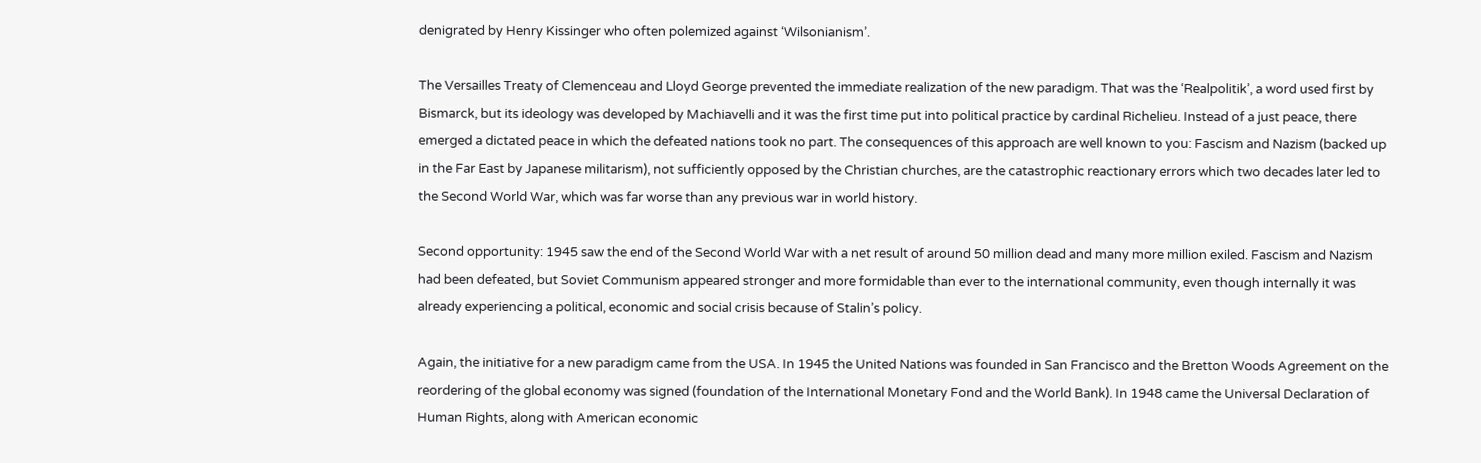denigrated by Henry Kissinger who often polemized against ‘Wilsonianism’.

The Versailles Treaty of Clemenceau and Lloyd George prevented the immediate realization of the new paradigm. That was the ‘Realpolitik’, a word used first by Bismarck, but its ideology was developed by Machiavelli and it was the first time put into political practice by cardinal Richelieu. Instead of a just peace, there emerged a dictated peace in which the defeated nations took no part. The consequences of this approach are well known to you: Fascism and Nazism (backed up in the Far East by Japanese militarism), not sufficiently opposed by the Christian churches, are the catastrophic reactionary errors which two decades later led to the Second World War, which was far worse than any previous war in world history.

Second opportunity: 1945 saw the end of the Second World War with a net result of around 50 million dead and many more million exiled. Fascism and Nazism had been defeated, but Soviet Communism appeared stronger and more formidable than ever to the international community, even though internally it was already experiencing a political, economic and social crisis because of Stalin’s policy.

Again, the initiative for a new paradigm came from the USA. In 1945 the United Nations was founded in San Francisco and the Bretton Woods Agreement on the reordering of the global economy was signed (foundation of the International Monetary Fond and the World Bank). In 1948 came the Universal Declaration of Human Rights, along with American economic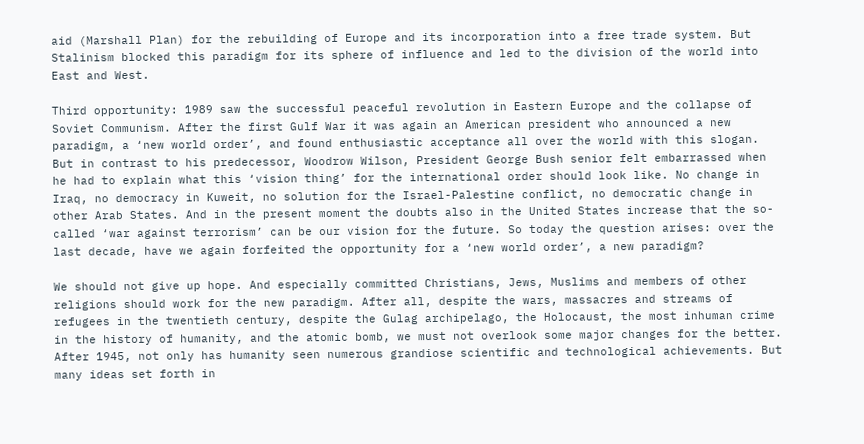aid (Marshall Plan) for the rebuilding of Europe and its incorporation into a free trade system. But Stalinism blocked this paradigm for its sphere of influence and led to the division of the world into East and West.

Third opportunity: 1989 saw the successful peaceful revolution in Eastern Europe and the collapse of Soviet Communism. After the first Gulf War it was again an American president who announced a new paradigm, a ‘new world order’, and found enthusiastic acceptance all over the world with this slogan. But in contrast to his predecessor, Woodrow Wilson, President George Bush senior felt embarrassed when he had to explain what this ‘vision thing’ for the international order should look like. No change in Iraq, no democracy in Kuweit, no solution for the Israel-Palestine conflict, no democratic change in other Arab States. And in the present moment the doubts also in the United States increase that the so-called ‘war against terrorism’ can be our vision for the future. So today the question arises: over the last decade, have we again forfeited the opportunity for a ‘new world order’, a new paradigm?

We should not give up hope. And especially committed Christians, Jews, Muslims and members of other religions should work for the new paradigm. After all, despite the wars, massacres and streams of refugees in the twentieth century, despite the Gulag archipelago, the Holocaust, the most inhuman crime in the history of humanity, and the atomic bomb, we must not overlook some major changes for the better. After 1945, not only has humanity seen numerous grandiose scientific and technological achievements. But many ideas set forth in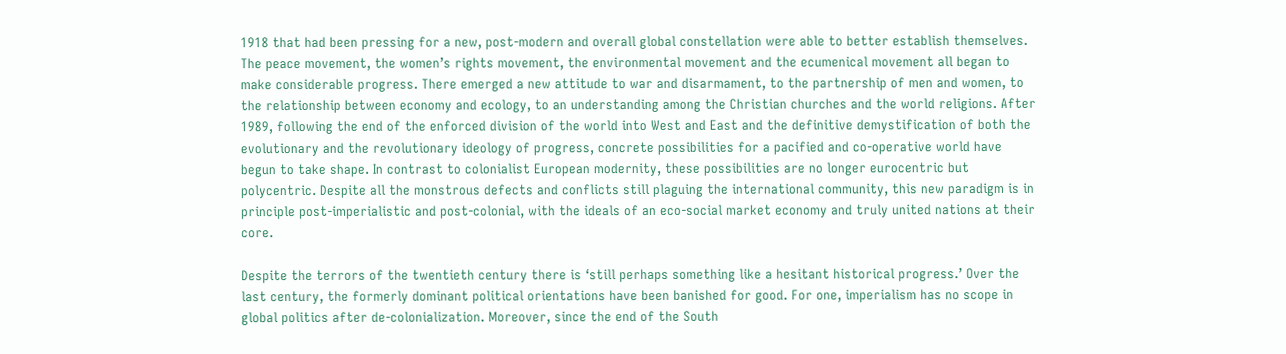1918 that had been pressing for a new, post-modern and overall global constellation were able to better establish themselves. The peace movement, the women’s rights movement, the environmental movement and the ecumenical movement all began to make considerable progress. There emerged a new attitude to war and disarmament, to the partnership of men and women, to the relationship between economy and ecology, to an understanding among the Christian churches and the world religions. After 1989, following the end of the enforced division of the world into West and East and the definitive demystification of both the evolutionary and the revolutionary ideology of progress, concrete possibilities for a pacified and co-operative world have begun to take shape. In contrast to colonialist European modernity, these possibilities are no longer eurocentric but polycentric. Despite all the monstrous defects and conflicts still plaguing the international community, this new paradigm is in principle post-imperialistic and post-colonial, with the ideals of an eco-social market economy and truly united nations at their core.

Despite the terrors of the twentieth century there is ‘still perhaps something like a hesitant historical progress.’ Over the last century, the formerly dominant political orientations have been banished for good. For one, imperialism has no scope in global politics after de-colonialization. Moreover, since the end of the South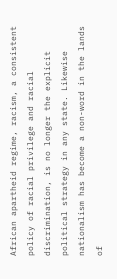African apartheid regime, racism, a consistent policy of racial privilege and racial discrimination, is no longer the explicit political strategy in any state. Likewise nationalism has become a non-word in the lands of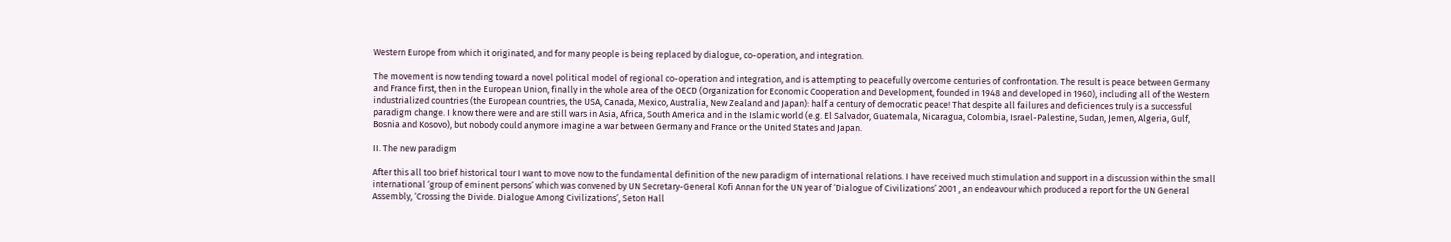Western Europe from which it originated, and for many people is being replaced by dialogue, co-operation, and integration.

The movement is now tending toward a novel political model of regional co-operation and integration, and is attempting to peacefully overcome centuries of confrontation. The result is peace between Germany and France first, then in the European Union, finally in the whole area of the OECD (Organization for Economic Cooperation and Development, founded in 1948 and developed in 1960), including all of the Western industrialized countries (the European countries, the USA, Canada, Mexico, Australia, New Zealand and Japan): half a century of democratic peace! That despite all failures and deficiences truly is a successful paradigm change. I know there were and are still wars in Asia, Africa, South America and in the Islamic world (e.g. El Salvador, Guatemala, Nicaragua, Colombia, Israel-Palestine, Sudan, Jemen, Algeria, Gulf, Bosnia and Kosovo), but nobody could anymore imagine a war between Germany and France or the United States and Japan.

II. The new paradigm

After this all too brief historical tour I want to move now to the fundamental definition of the new paradigm of international relations. I have received much stimulation and support in a discussion within the small international ‘group of eminent persons’ which was convened by UN Secretary-General Kofi Annan for the UN year of ‘Dialogue of Civilizations’ 2001 , an endeavour which produced a report for the UN General Assembly, ‘Crossing the Divide. Dialogue Among Civilizations’, Seton Hall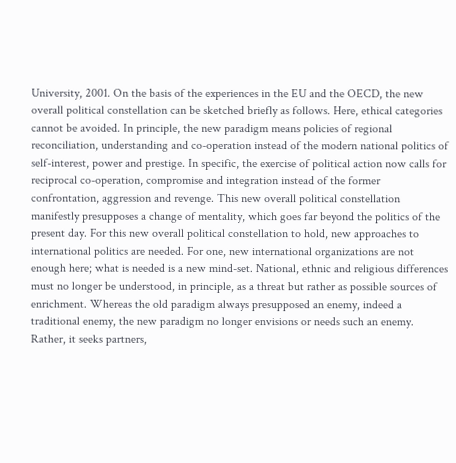University, 2001. On the basis of the experiences in the EU and the OECD, the new overall political constellation can be sketched briefly as follows. Here, ethical categories cannot be avoided. In principle, the new paradigm means policies of regional reconciliation, understanding and co-operation instead of the modern national politics of self-interest, power and prestige. In specific, the exercise of political action now calls for reciprocal co-operation, compromise and integration instead of the former confrontation, aggression and revenge. This new overall political constellation manifestly presupposes a change of mentality, which goes far beyond the politics of the present day. For this new overall political constellation to hold, new approaches to international politics are needed. For one, new international organizations are not enough here; what is needed is a new mind-set. National, ethnic and religious differences must no longer be understood, in principle, as a threat but rather as possible sources of enrichment. Whereas the old paradigm always presupposed an enemy, indeed a traditional enemy, the new paradigm no longer envisions or needs such an enemy. Rather, it seeks partners,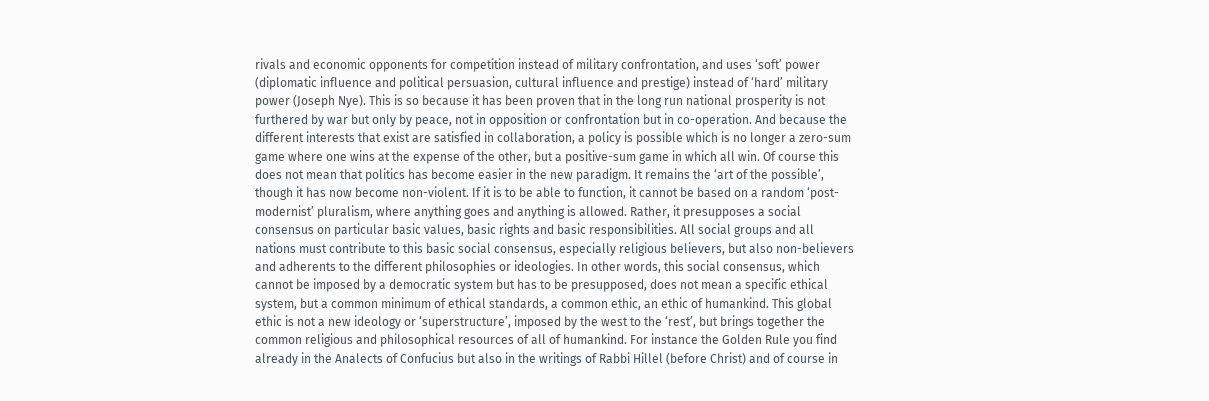rivals and economic opponents for competition instead of military confrontation, and uses ‘soft’ power (diplomatic influence and political persuasion, cultural influence and prestige) instead of ‘hard’ military power (Joseph Nye). This is so because it has been proven that in the long run national prosperity is not furthered by war but only by peace, not in opposition or confrontation but in co-operation. And because the different interests that exist are satisfied in collaboration, a policy is possible which is no longer a zero-sum game where one wins at the expense of the other, but a positive-sum game in which all win. Of course this does not mean that politics has become easier in the new paradigm. It remains the ‘art of the possible’, though it has now become non-violent. If it is to be able to function, it cannot be based on a random ‘post-modernist’ pluralism, where anything goes and anything is allowed. Rather, it presupposes a social consensus on particular basic values, basic rights and basic responsibilities. All social groups and all nations must contribute to this basic social consensus, especially religious believers, but also non-believers and adherents to the different philosophies or ideologies. In other words, this social consensus, which cannot be imposed by a democratic system but has to be presupposed, does not mean a specific ethical system, but a common minimum of ethical standards, a common ethic, an ethic of humankind. This global ethic is not a new ideology or ‘superstructure’, imposed by the west to the ‘rest’, but brings together the common religious and philosophical resources of all of humankind. For instance the Golden Rule you find already in the Analects of Confucius but also in the writings of Rabbi Hillel (before Christ) and of course in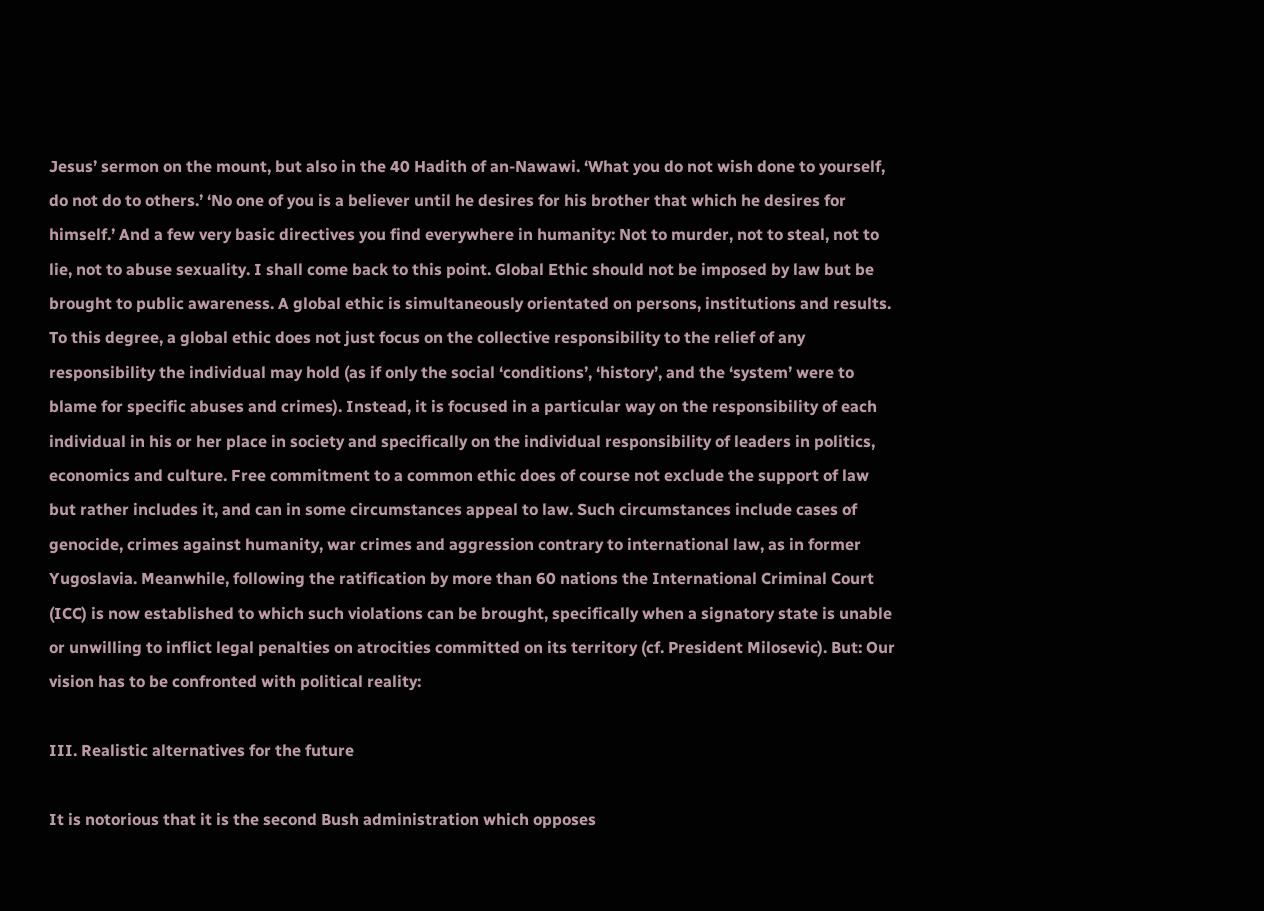Jesus’ sermon on the mount, but also in the 40 Hadith of an-Nawawi. ‘What you do not wish done to yourself, do not do to others.’ ‘No one of you is a believer until he desires for his brother that which he desires for himself.’ And a few very basic directives you find everywhere in humanity: Not to murder, not to steal, not to lie, not to abuse sexuality. I shall come back to this point. Global Ethic should not be imposed by law but be brought to public awareness. A global ethic is simultaneously orientated on persons, institutions and results. To this degree, a global ethic does not just focus on the collective responsibility to the relief of any responsibility the individual may hold (as if only the social ‘conditions’, ‘history’, and the ‘system’ were to blame for specific abuses and crimes). Instead, it is focused in a particular way on the responsibility of each individual in his or her place in society and specifically on the individual responsibility of leaders in politics, economics and culture. Free commitment to a common ethic does of course not exclude the support of law but rather includes it, and can in some circumstances appeal to law. Such circumstances include cases of genocide, crimes against humanity, war crimes and aggression contrary to international law, as in former Yugoslavia. Meanwhile, following the ratification by more than 60 nations the International Criminal Court (ICC) is now established to which such violations can be brought, specifically when a signatory state is unable or unwilling to inflict legal penalties on atrocities committed on its territory (cf. President Milosevic). But: Our vision has to be confronted with political reality:

III. Realistic alternatives for the future

It is notorious that it is the second Bush administration which opposes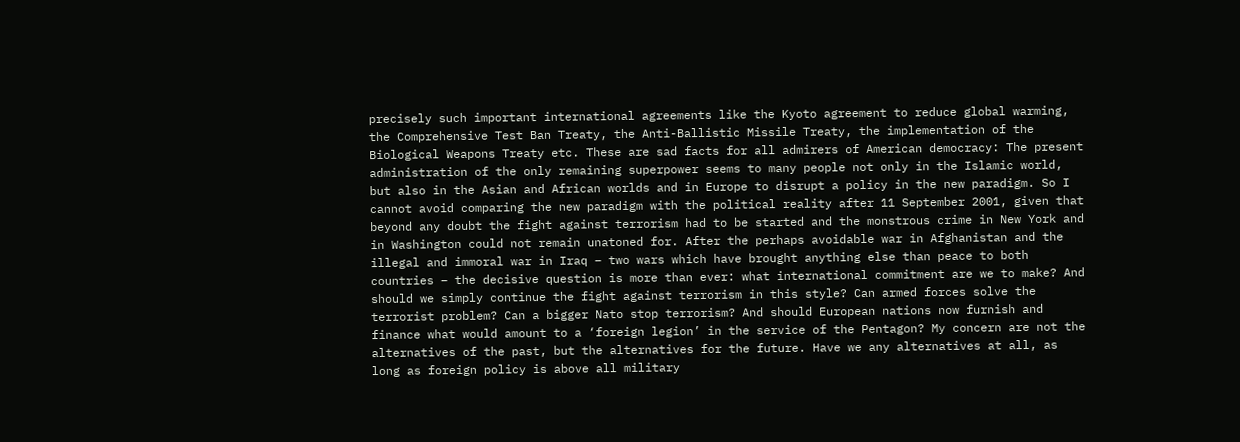precisely such important international agreements like the Kyoto agreement to reduce global warming, the Comprehensive Test Ban Treaty, the Anti-Ballistic Missile Treaty, the implementation of the Biological Weapons Treaty etc. These are sad facts for all admirers of American democracy: The present administration of the only remaining superpower seems to many people not only in the Islamic world, but also in the Asian and African worlds and in Europe to disrupt a policy in the new paradigm. So I cannot avoid comparing the new paradigm with the political reality after 11 September 2001, given that beyond any doubt the fight against terrorism had to be started and the monstrous crime in New York and in Washington could not remain unatoned for. After the perhaps avoidable war in Afghanistan and the illegal and immoral war in Iraq – two wars which have brought anything else than peace to both countries – the decisive question is more than ever: what international commitment are we to make? And should we simply continue the fight against terrorism in this style? Can armed forces solve the terrorist problem? Can a bigger Nato stop terrorism? And should European nations now furnish and finance what would amount to a ‘foreign legion’ in the service of the Pentagon? My concern are not the alternatives of the past, but the alternatives for the future. Have we any alternatives at all, as long as foreign policy is above all military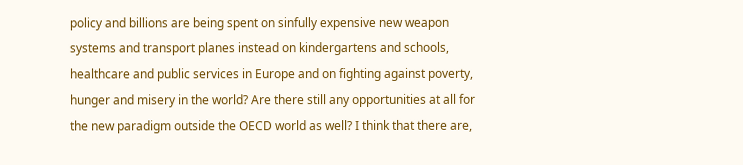policy and billions are being spent on sinfully expensive new weapon systems and transport planes instead on kindergartens and schools, healthcare and public services in Europe and on fighting against poverty, hunger and misery in the world? Are there still any opportunities at all for the new paradigm outside the OECD world as well? I think that there are,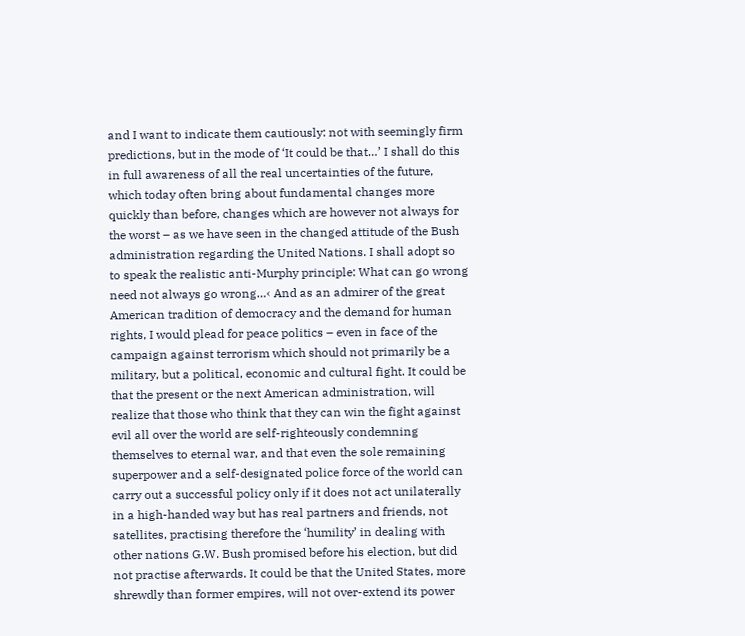and I want to indicate them cautiously: not with seemingly firm predictions, but in the mode of ‘It could be that…’ I shall do this in full awareness of all the real uncertainties of the future, which today often bring about fundamental changes more quickly than before, changes which are however not always for the worst – as we have seen in the changed attitude of the Bush administration regarding the United Nations. I shall adopt so to speak the realistic anti-Murphy principle: What can go wrong need not always go wrong…‹ And as an admirer of the great American tradition of democracy and the demand for human rights, I would plead for peace politics – even in face of the campaign against terrorism which should not primarily be a military, but a political, economic and cultural fight. It could be that the present or the next American administration, will realize that those who think that they can win the fight against evil all over the world are self-righteously condemning themselves to eternal war, and that even the sole remaining superpower and a self-designated police force of the world can carry out a successful policy only if it does not act unilaterally in a high-handed way but has real partners and friends, not satellites, practising therefore the ‘humility’ in dealing with other nations G.W. Bush promised before his election, but did not practise afterwards. It could be that the United States, more shrewdly than former empires, will not over-extend its power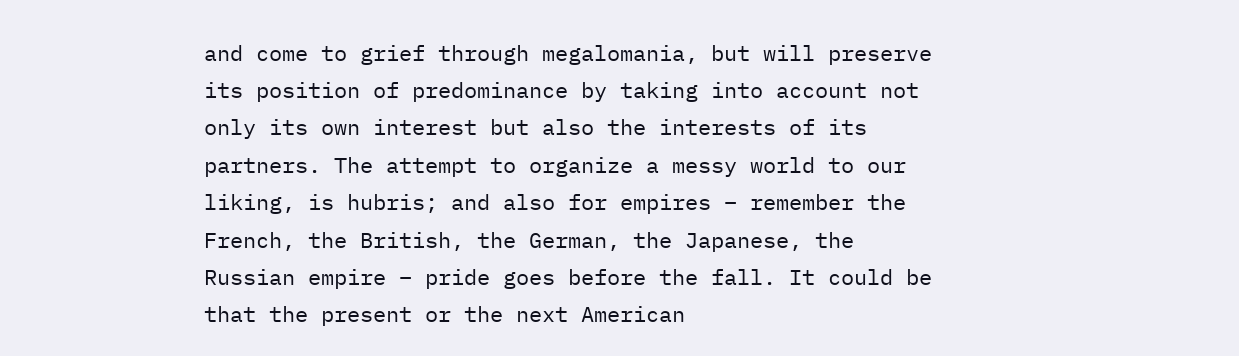and come to grief through megalomania, but will preserve its position of predominance by taking into account not only its own interest but also the interests of its partners. The attempt to organize a messy world to our liking, is hubris; and also for empires – remember the French, the British, the German, the Japanese, the Russian empire – pride goes before the fall. It could be that the present or the next American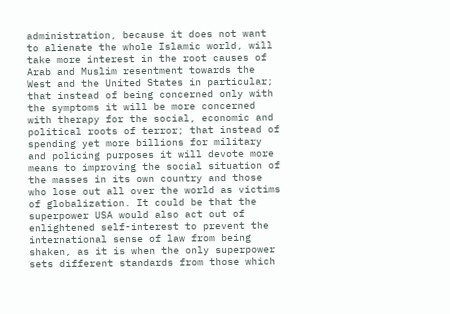administration, because it does not want to alienate the whole Islamic world, will take more interest in the root causes of Arab and Muslim resentment towards the West and the United States in particular; that instead of being concerned only with the symptoms it will be more concerned with therapy for the social, economic and political roots of terror; that instead of spending yet more billions for military and policing purposes it will devote more means to improving the social situation of the masses in its own country and those who lose out all over the world as victims of globalization. It could be that the superpower USA would also act out of enlightened self-interest to prevent the international sense of law from being shaken, as it is when the only superpower sets different standards from those which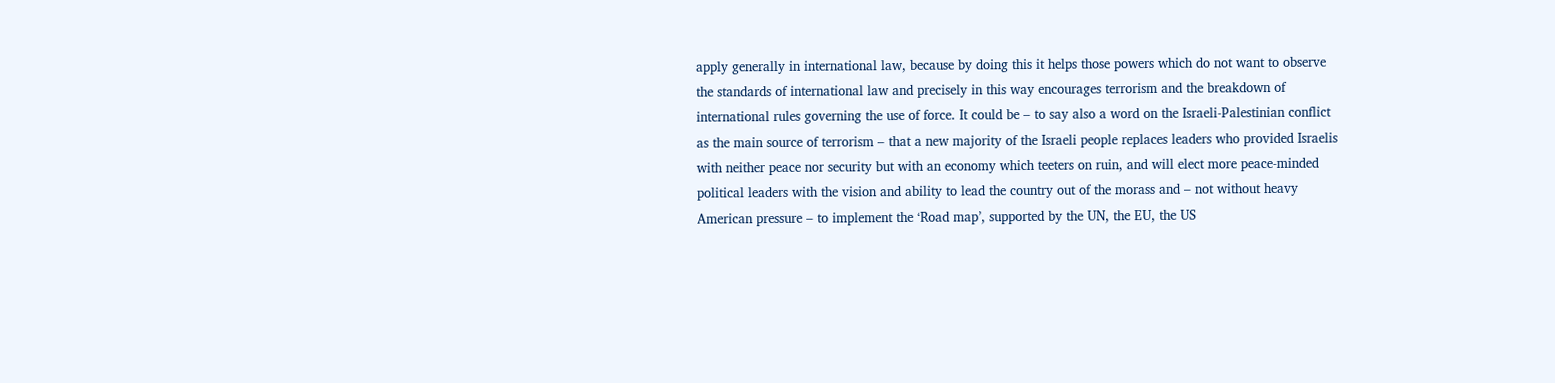apply generally in international law, because by doing this it helps those powers which do not want to observe the standards of international law and precisely in this way encourages terrorism and the breakdown of international rules governing the use of force. It could be – to say also a word on the Israeli-Palestinian conflict as the main source of terrorism – that a new majority of the Israeli people replaces leaders who provided Israelis with neither peace nor security but with an economy which teeters on ruin, and will elect more peace-minded political leaders with the vision and ability to lead the country out of the morass and – not without heavy American pressure – to implement the ‘Road map’, supported by the UN, the EU, the US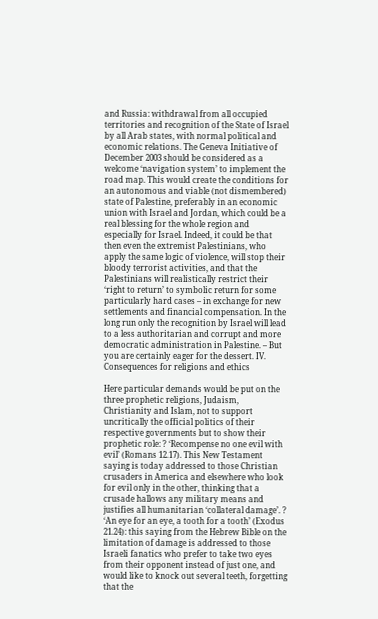and Russia: withdrawal from all occupied territories and recognition of the State of Israel by all Arab states, with normal political and economic relations. The Geneva Initiative of December 2003 should be considered as a welcome ‘navigation system’ to implement the road map. This would create the conditions for an autonomous and viable (not dismembered) state of Palestine, preferably in an economic union with Israel and Jordan, which could be a real blessing for the whole region and especially for Israel. Indeed, it could be that then even the extremist Palestinians, who apply the same logic of violence, will stop their bloody terrorist activities, and that the Palestinians will realistically restrict their ‘right to return’ to symbolic return for some particularly hard cases – in exchange for new settlements and financial compensation. In the long run only the recognition by Israel will lead to a less authoritarian and corrupt and more democratic administration in Palestine. – But you are certainly eager for the dessert. IV. Consequences for religions and ethics

Here particular demands would be put on the three prophetic religions, Judaism, Christianity and Islam, not to support uncritically the official politics of their respective governments but to show their prophetic role: ? ‘Recompense no one evil with evil’ (Romans 12.17). This New Testament saying is today addressed to those Christian crusaders in America and elsewhere who look for evil only in the other, thinking that a crusade hallows any military means and justifies all humanitarian ‘collateral damage’. ? ‘An eye for an eye, a tooth for a tooth’ (Exodus 21.24): this saying from the Hebrew Bible on the limitation of damage is addressed to those Israeli fanatics who prefer to take two eyes from their opponent instead of just one, and would like to knock out several teeth, forgetting that the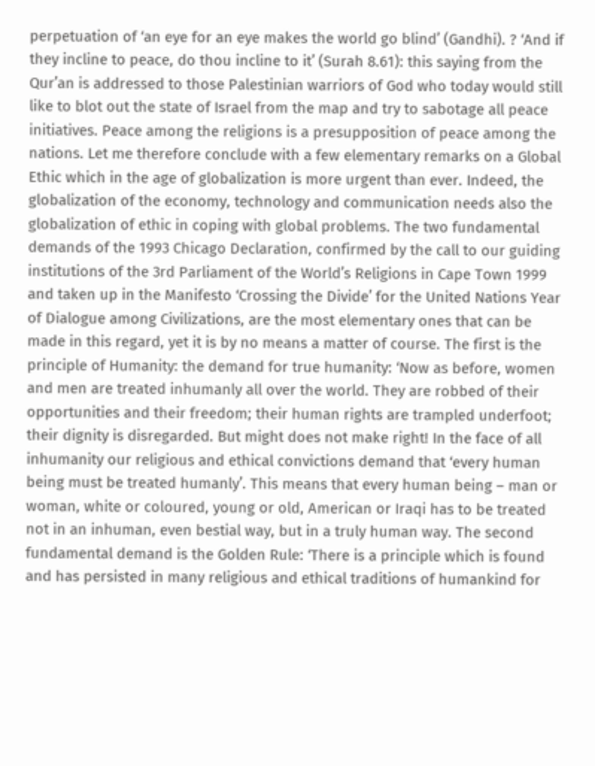perpetuation of ‘an eye for an eye makes the world go blind’ (Gandhi). ? ‘And if they incline to peace, do thou incline to it’ (Surah 8.61): this saying from the Qur’an is addressed to those Palestinian warriors of God who today would still like to blot out the state of Israel from the map and try to sabotage all peace initiatives. Peace among the religions is a presupposition of peace among the nations. Let me therefore conclude with a few elementary remarks on a Global Ethic which in the age of globalization is more urgent than ever. Indeed, the globalization of the economy, technology and communication needs also the globalization of ethic in coping with global problems. The two fundamental demands of the 1993 Chicago Declaration, confirmed by the call to our guiding institutions of the 3rd Parliament of the World’s Religions in Cape Town 1999 and taken up in the Manifesto ‘Crossing the Divide’ for the United Nations Year of Dialogue among Civilizations, are the most elementary ones that can be made in this regard, yet it is by no means a matter of course. The first is the principle of Humanity: the demand for true humanity: ‘Now as before, women and men are treated inhumanly all over the world. They are robbed of their opportunities and their freedom; their human rights are trampled underfoot; their dignity is disregarded. But might does not make right! In the face of all inhumanity our religious and ethical convictions demand that ‘every human being must be treated humanly’. This means that every human being – man or woman, white or coloured, young or old, American or Iraqi has to be treated not in an inhuman, even bestial way, but in a truly human way. The second fundamental demand is the Golden Rule: ‘There is a principle which is found and has persisted in many religious and ethical traditions of humankind for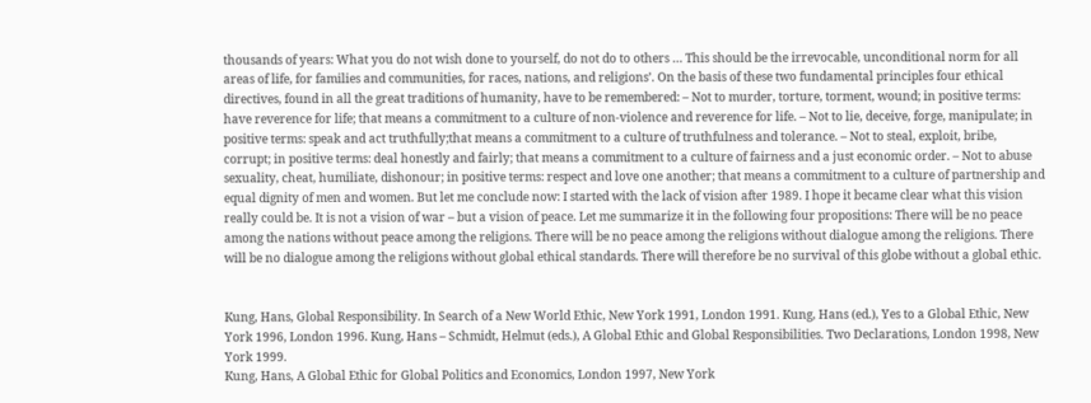thousands of years: What you do not wish done to yourself, do not do to others … This should be the irrevocable, unconditional norm for all areas of life, for families and communities, for races, nations, and religions’. On the basis of these two fundamental principles four ethical directives, found in all the great traditions of humanity, have to be remembered: – Not to murder, torture, torment, wound; in positive terms: have reverence for life; that means a commitment to a culture of non-violence and reverence for life. – Not to lie, deceive, forge, manipulate; in positive terms: speak and act truthfully;that means a commitment to a culture of truthfulness and tolerance. – Not to steal, exploit, bribe, corrupt; in positive terms: deal honestly and fairly; that means a commitment to a culture of fairness and a just economic order. – Not to abuse sexuality, cheat, humiliate, dishonour; in positive terms: respect and love one another; that means a commitment to a culture of partnership and equal dignity of men and women. But let me conclude now: I started with the lack of vision after 1989. I hope it became clear what this vision really could be. It is not a vision of war – but a vision of peace. Let me summarize it in the following four propositions: There will be no peace among the nations without peace among the religions. There will be no peace among the religions without dialogue among the religions. There will be no dialogue among the religions without global ethical standards. There will therefore be no survival of this globe without a global ethic.


Kung, Hans, Global Responsibility. In Search of a New World Ethic, New York 1991, London 1991. Kung, Hans (ed.), Yes to a Global Ethic, New York 1996, London 1996. Kung, Hans – Schmidt, Helmut (eds.), A Global Ethic and Global Responsibilities. Two Declarations, London 1998, New York 1999.
Kung, Hans, A Global Ethic for Global Politics and Economics, London 1997, New York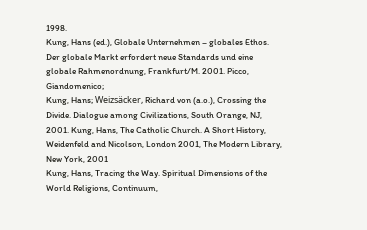1998.
Kung, Hans (ed.), Globale Unternehmen – globales Ethos. Der globale Markt erfordert neue Standards und eine globale Rahmenordnung, Frankfurt/M. 2001. Picco, Giandomenico;
Kung, Hans; Weizsäcker, Richard von (a.o.), Crossing the Divide. Dialogue among Civilizations, South Orange, NJ, 2001. Kung, Hans, The Catholic Church. A Short History, Weidenfeld and Nicolson, London 2001, The Modern Library, New York, 2001
Kung, Hans, Tracing the Way. Spiritual Dimensions of the World Religions, Continuum,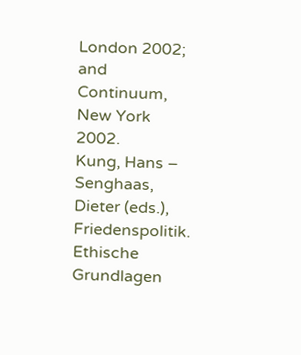London 2002; and Continuum, New York 2002.
Kung, Hans – Senghaas, Dieter (eds.), Friedenspolitik. Ethische Grundlagen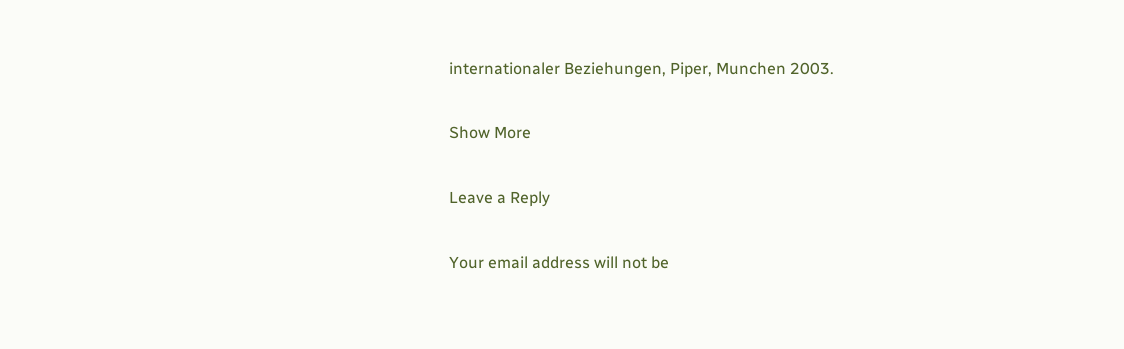internationaler Beziehungen, Piper, Munchen 2003.

Show More

Leave a Reply

Your email address will not be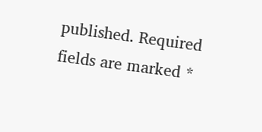published. Required fields are marked *